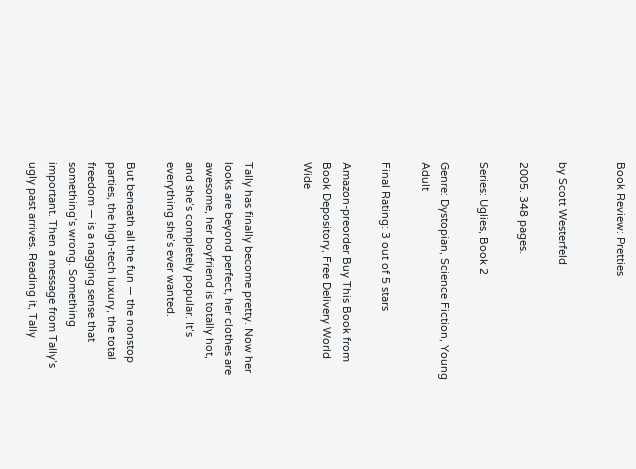Book Review: Pretties


by Scott Westerfeld

2005. 348 pages.

Series: Uglies, Book 2

Genre: Dystopian, Science Fiction, Young Adult

Final Rating: 3 out of 5 stars

Amazon-preorder Buy This Book from Book Depository, Free Delivery World Wide


Tally has finally become pretty. Now her looks are beyond perfect, her clothes are awesome, her boyfriend is totally hot, and she’s completely popular. It’s everything she’s ever wanted.

But beneath all the fun — the nonstop parties, the high-tech luxury, the total freedom — is a nagging sense that something’s wrong. Something important. Then a message from Tally’s ugly past arrives. Reading it, Tally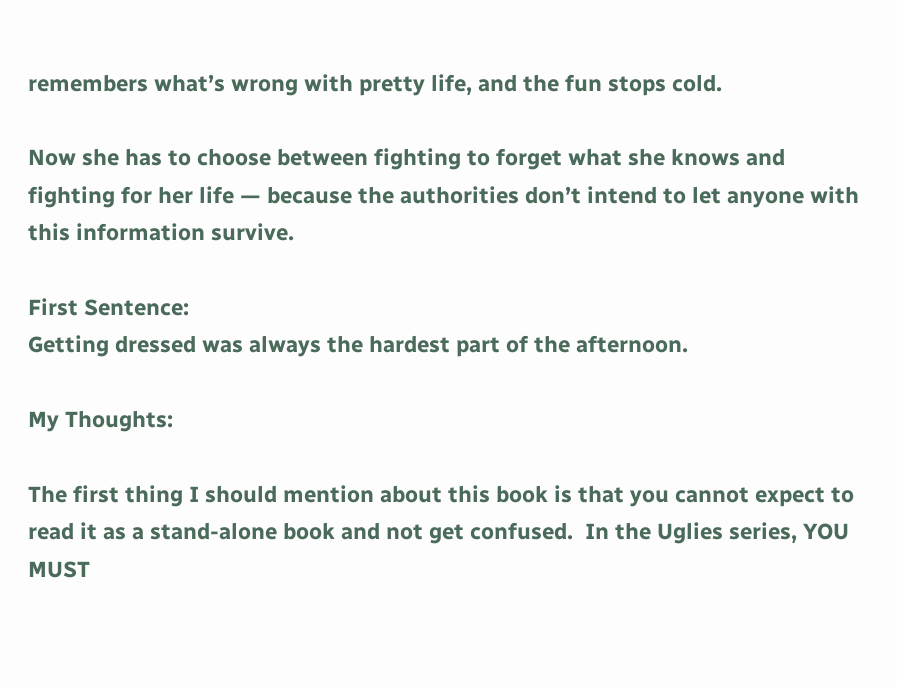remembers what’s wrong with pretty life, and the fun stops cold.

Now she has to choose between fighting to forget what she knows and fighting for her life — because the authorities don’t intend to let anyone with this information survive.

First Sentence:
Getting dressed was always the hardest part of the afternoon.

My Thoughts:

The first thing I should mention about this book is that you cannot expect to read it as a stand-alone book and not get confused.  In the Uglies series, YOU MUST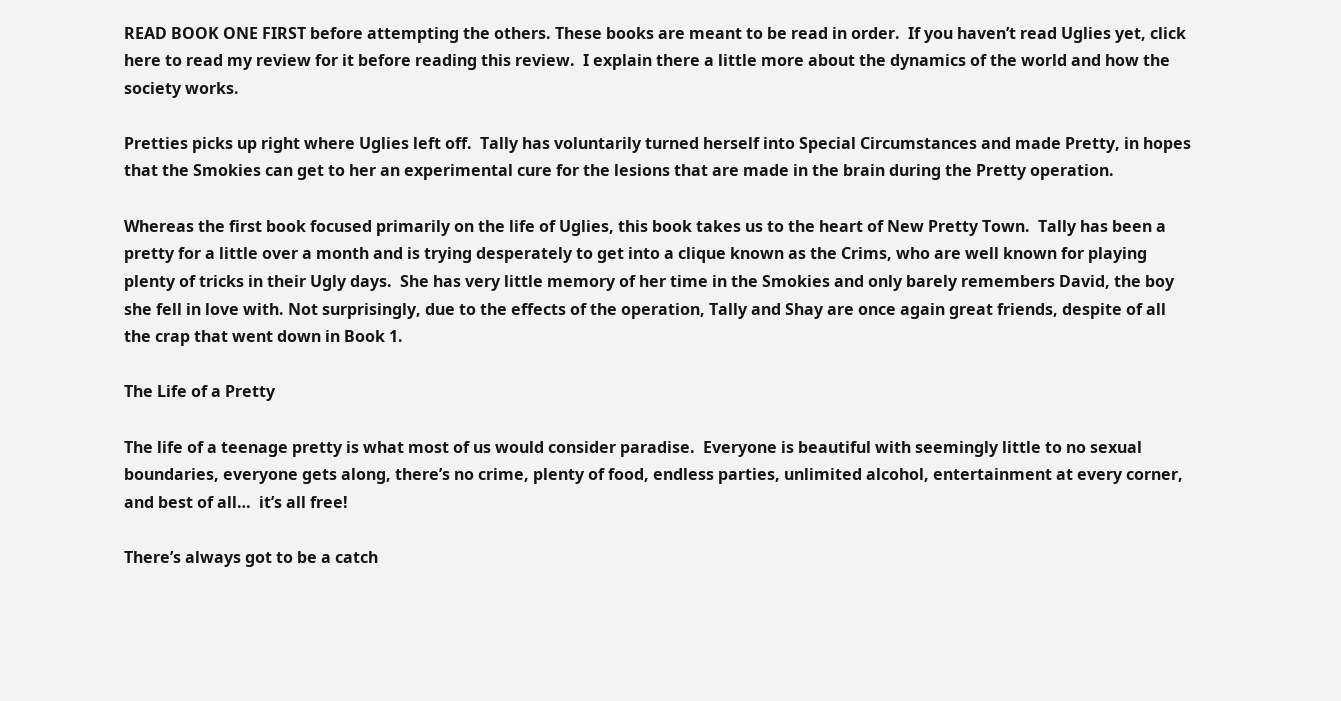READ BOOK ONE FIRST before attempting the others. These books are meant to be read in order.  If you haven’t read Uglies yet, click here to read my review for it before reading this review.  I explain there a little more about the dynamics of the world and how the society works.

Pretties picks up right where Uglies left off.  Tally has voluntarily turned herself into Special Circumstances and made Pretty, in hopes that the Smokies can get to her an experimental cure for the lesions that are made in the brain during the Pretty operation.

Whereas the first book focused primarily on the life of Uglies, this book takes us to the heart of New Pretty Town.  Tally has been a pretty for a little over a month and is trying desperately to get into a clique known as the Crims, who are well known for playing plenty of tricks in their Ugly days.  She has very little memory of her time in the Smokies and only barely remembers David, the boy she fell in love with. Not surprisingly, due to the effects of the operation, Tally and Shay are once again great friends, despite of all the crap that went down in Book 1.

The Life of a Pretty

The life of a teenage pretty is what most of us would consider paradise.  Everyone is beautiful with seemingly little to no sexual boundaries, everyone gets along, there’s no crime, plenty of food, endless parties, unlimited alcohol, entertainment at every corner, and best of all…  it’s all free!

There’s always got to be a catch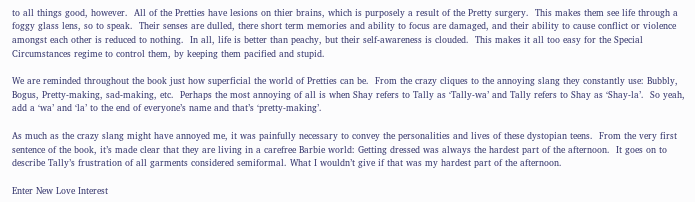to all things good, however.  All of the Pretties have lesions on thier brains, which is purposely a result of the Pretty surgery.  This makes them see life through a foggy glass lens, so to speak.  Their senses are dulled, there short term memories and ability to focus are damaged, and their ability to cause conflict or violence amongst each other is reduced to nothing.  In all, life is better than peachy, but their self-awareness is clouded.  This makes it all too easy for the Special Circumstances regime to control them, by keeping them pacified and stupid.

We are reminded throughout the book just how superficial the world of Pretties can be.  From the crazy cliques to the annoying slang they constantly use: Bubbly, Bogus, Pretty-making, sad-making, etc.  Perhaps the most annoying of all is when Shay refers to Tally as ‘Tally-wa’ and Tally refers to Shay as ‘Shay-la’.  So yeah, add a ‘wa’ and ‘la’ to the end of everyone’s name and that’s ‘pretty-making’.

As much as the crazy slang might have annoyed me, it was painfully necessary to convey the personalities and lives of these dystopian teens.  From the very first sentence of the book, it’s made clear that they are living in a carefree Barbie world: Getting dressed was always the hardest part of the afternoon.  It goes on to describe Tally’s frustration of all garments considered semiformal. What I wouldn’t give if that was my hardest part of the afternoon.

Enter New Love Interest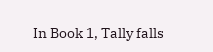In Book 1, Tally falls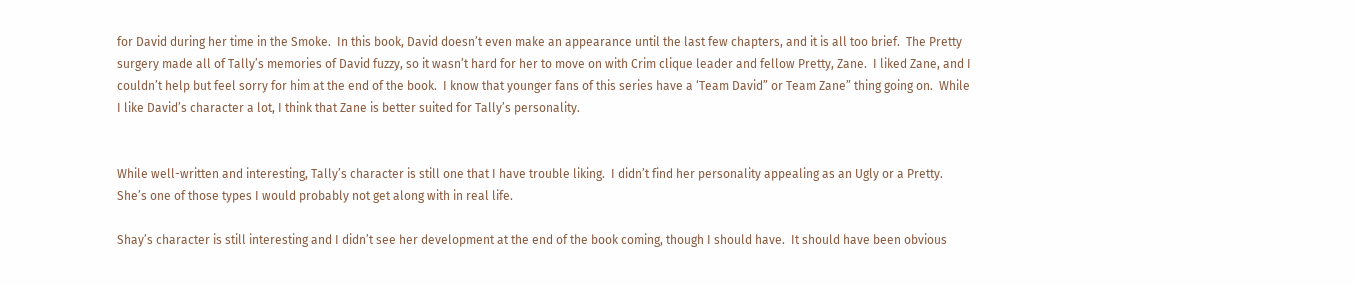for David during her time in the Smoke.  In this book, David doesn’t even make an appearance until the last few chapters, and it is all too brief.  The Pretty surgery made all of Tally’s memories of David fuzzy, so it wasn’t hard for her to move on with Crim clique leader and fellow Pretty, Zane.  I liked Zane, and I couldn’t help but feel sorry for him at the end of the book.  I know that younger fans of this series have a ‘Team David” or Team Zane” thing going on.  While I like David’s character a lot, I think that Zane is better suited for Tally’s personality.


While well-written and interesting, Tally’s character is still one that I have trouble liking.  I didn’t find her personality appealing as an Ugly or a Pretty.  She’s one of those types I would probably not get along with in real life.

Shay’s character is still interesting and I didn’t see her development at the end of the book coming, though I should have.  It should have been obvious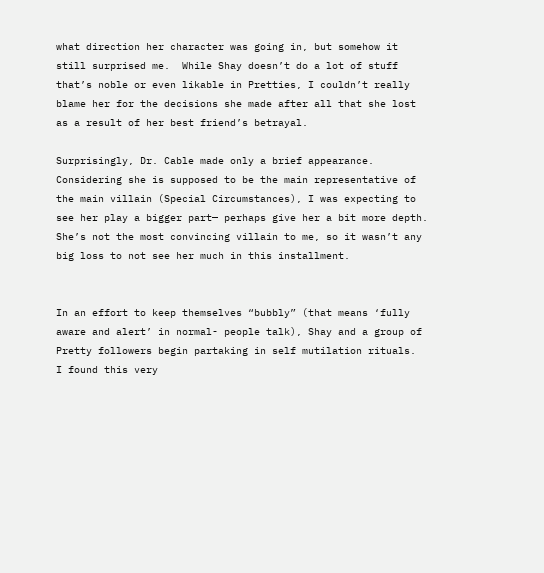what direction her character was going in, but somehow it still surprised me.  While Shay doesn’t do a lot of stuff that’s noble or even likable in Pretties, I couldn’t really blame her for the decisions she made after all that she lost as a result of her best friend’s betrayal.

Surprisingly, Dr. Cable made only a brief appearance.  Considering she is supposed to be the main representative of the main villain (Special Circumstances), I was expecting to see her play a bigger part— perhaps give her a bit more depth.  She’s not the most convincing villain to me, so it wasn’t any big loss to not see her much in this installment.


In an effort to keep themselves “bubbly” (that means ‘fully aware and alert’ in normal- people talk), Shay and a group of Pretty followers begin partaking in self mutilation rituals.  I found this very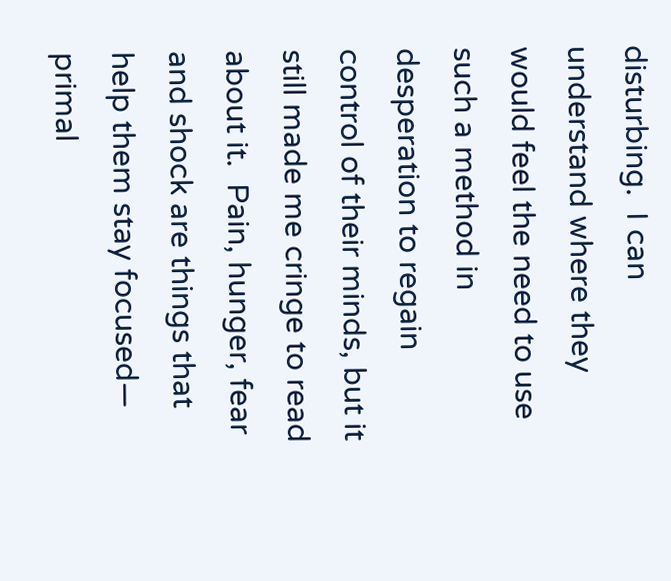disturbing.  I can understand where they would feel the need to use such a method in desperation to regain control of their minds, but it still made me cringe to read about it.  Pain, hunger, fear and shock are things that help them stay focused— primal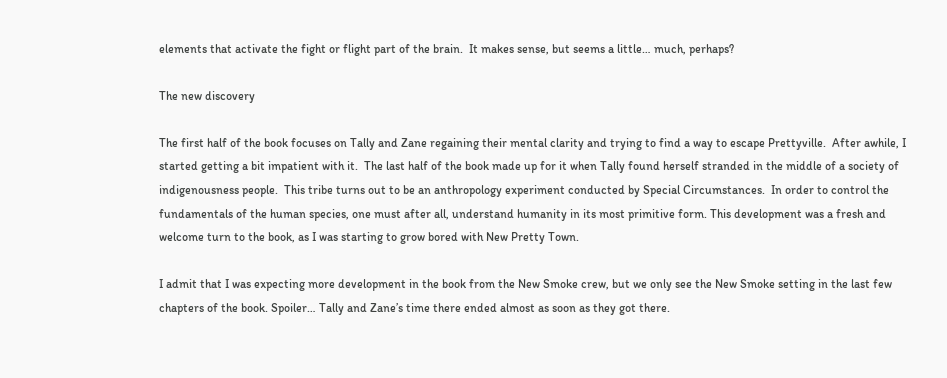elements that activate the fight or flight part of the brain.  It makes sense, but seems a little… much, perhaps?

The new discovery

The first half of the book focuses on Tally and Zane regaining their mental clarity and trying to find a way to escape Prettyville.  After awhile, I started getting a bit impatient with it.  The last half of the book made up for it when Tally found herself stranded in the middle of a society of indigenousness people.  This tribe turns out to be an anthropology experiment conducted by Special Circumstances.  In order to control the fundamentals of the human species, one must after all, understand humanity in its most primitive form. This development was a fresh and welcome turn to the book, as I was starting to grow bored with New Pretty Town.

I admit that I was expecting more development in the book from the New Smoke crew, but we only see the New Smoke setting in the last few chapters of the book. Spoiler… Tally and Zane’s time there ended almost as soon as they got there.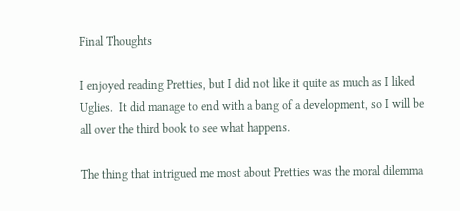Final Thoughts

I enjoyed reading Pretties, but I did not like it quite as much as I liked Uglies.  It did manage to end with a bang of a development, so I will be all over the third book to see what happens.

The thing that intrigued me most about Pretties was the moral dilemma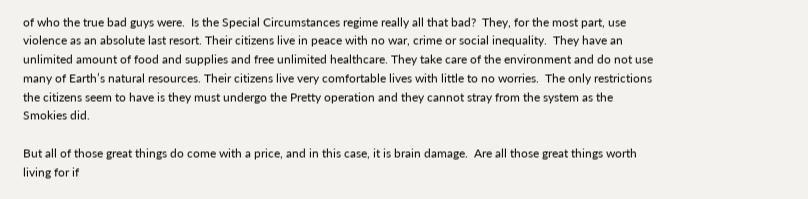of who the true bad guys were.  Is the Special Circumstances regime really all that bad?  They, for the most part, use violence as an absolute last resort. Their citizens live in peace with no war, crime or social inequality.  They have an unlimited amount of food and supplies and free unlimited healthcare. They take care of the environment and do not use many of Earth’s natural resources. Their citizens live very comfortable lives with little to no worries.  The only restrictions the citizens seem to have is they must undergo the Pretty operation and they cannot stray from the system as the Smokies did.

But all of those great things do come with a price, and in this case, it is brain damage.  Are all those great things worth living for if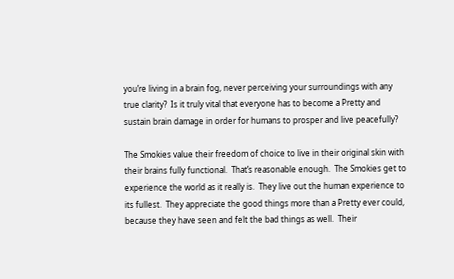you’re living in a brain fog, never perceiving your surroundings with any true clarity?  Is it truly vital that everyone has to become a Pretty and sustain brain damage in order for humans to prosper and live peacefully?

The Smokies value their freedom of choice to live in their original skin with their brains fully functional.  That’s reasonable enough.  The Smokies get to experience the world as it really is.  They live out the human experience to its fullest.  They appreciate the good things more than a Pretty ever could, because they have seen and felt the bad things as well.  Their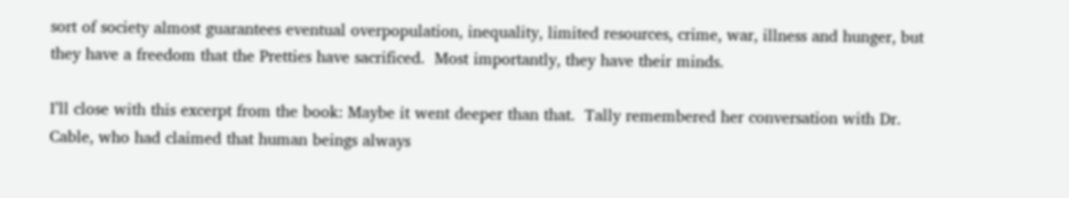sort of society almost guarantees eventual overpopulation, inequality, limited resources, crime, war, illness and hunger, but they have a freedom that the Pretties have sacrificed.  Most importantly, they have their minds.

I’ll close with this excerpt from the book: Maybe it went deeper than that.  Tally remembered her conversation with Dr. Cable, who had claimed that human beings always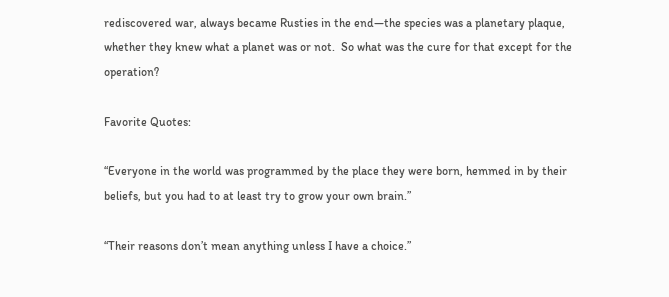rediscovered war, always became Rusties in the end—the species was a planetary plaque, whether they knew what a planet was or not.  So what was the cure for that except for the operation?

Favorite Quotes:

“Everyone in the world was programmed by the place they were born, hemmed in by their beliefs, but you had to at least try to grow your own brain.”

“Their reasons don’t mean anything unless I have a choice.”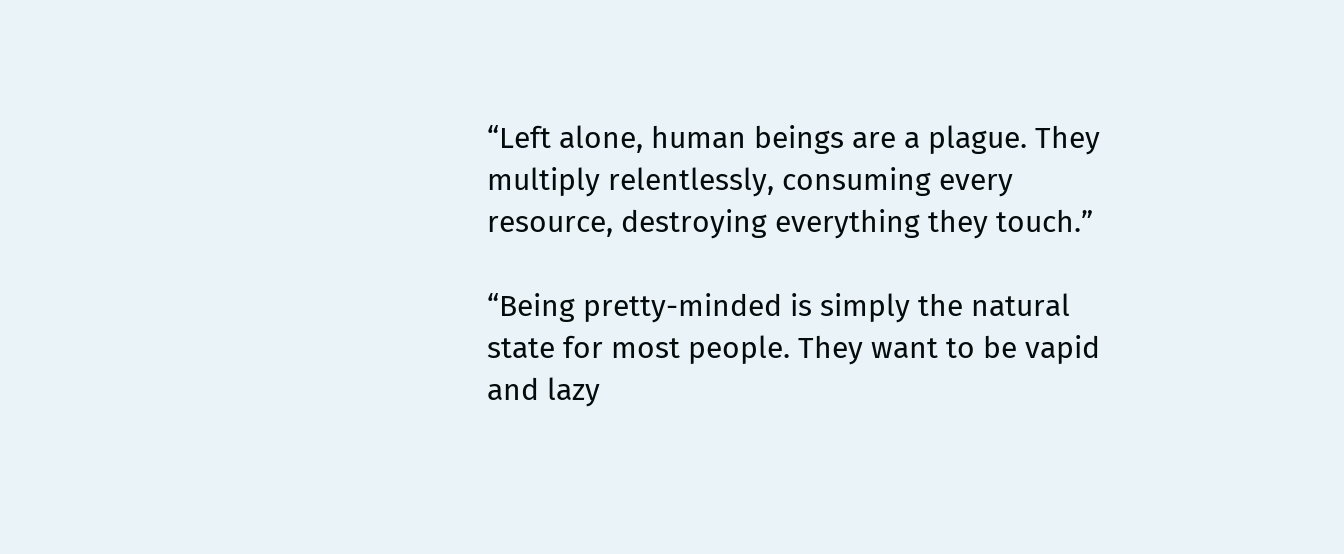“Left alone, human beings are a plague. They multiply relentlessly, consuming every resource, destroying everything they touch.”

“Being pretty-minded is simply the natural state for most people. They want to be vapid and lazy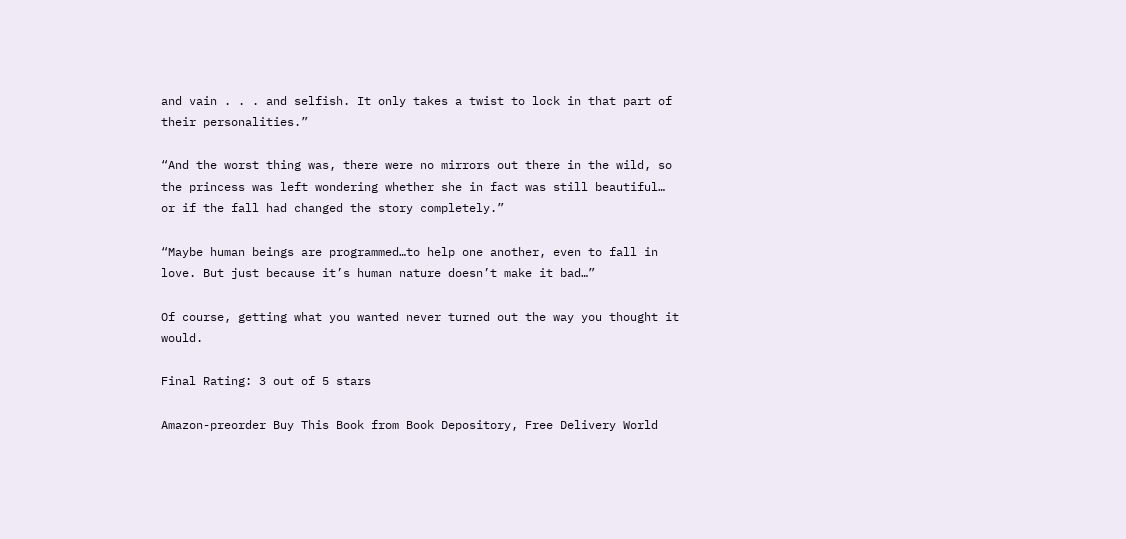and vain . . . and selfish. It only takes a twist to lock in that part of their personalities.”

“And the worst thing was, there were no mirrors out there in the wild, so the princess was left wondering whether she in fact was still beautiful… or if the fall had changed the story completely.”

“Maybe human beings are programmed…to help one another, even to fall in love. But just because it’s human nature doesn’t make it bad…”

Of course, getting what you wanted never turned out the way you thought it would.

Final Rating: 3 out of 5 stars

Amazon-preorder Buy This Book from Book Depository, Free Delivery World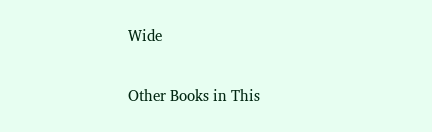Wide

Other Books in This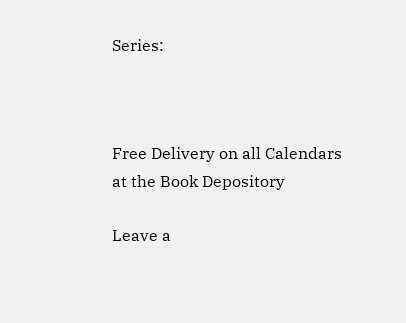Series:



Free Delivery on all Calendars at the Book Depository

Leave a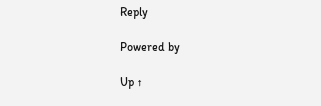Reply

Powered by

Up ↑